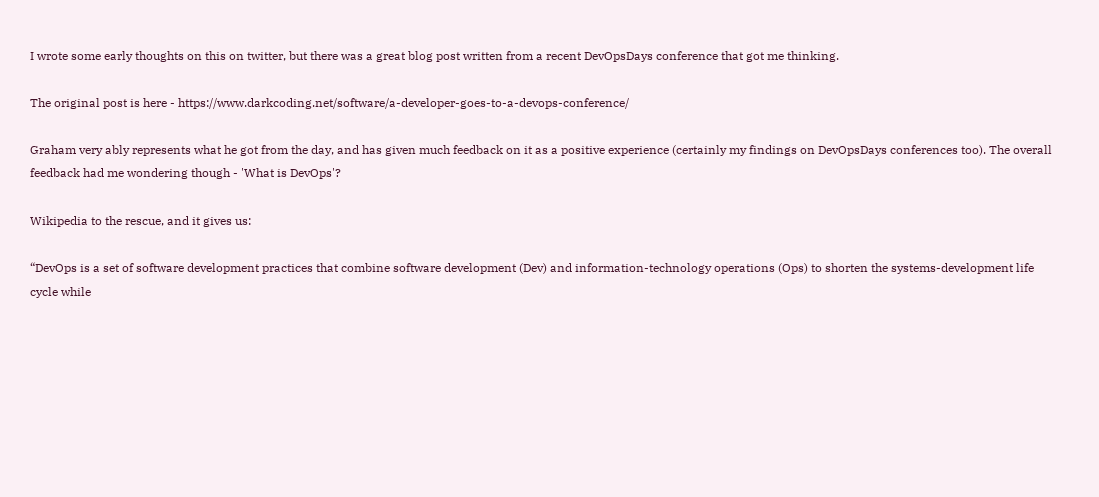I wrote some early thoughts on this on twitter, but there was a great blog post written from a recent DevOpsDays conference that got me thinking.

The original post is here - https://www.darkcoding.net/software/a-developer-goes-to-a-devops-conference/

Graham very ably represents what he got from the day, and has given much feedback on it as a positive experience (certainly my findings on DevOpsDays conferences too). The overall feedback had me wondering though - 'What is DevOps'?

Wikipedia to the rescue, and it gives us:

“DevOps is a set of software development practices that combine software development (Dev) and information-technology operations (Ops) to shorten the systems-development life cycle while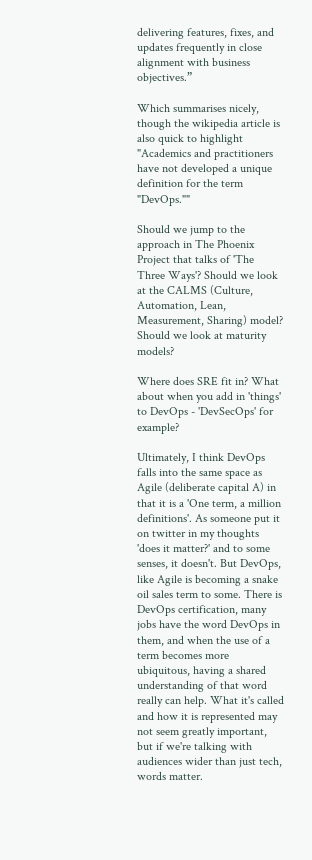delivering features, fixes, and updates frequently in close alignment with business objectives.”

Which summarises nicely, though the wikipedia article is also quick to highlight "Academics and practitioners have not developed a unique definition for the term "DevOps.""

Should we jump to the approach in The Phoenix Project that talks of 'The Three Ways'? Should we look at the CALMS (Culture, Automation, Lean, Measurement, Sharing) model? Should we look at maturity models?

Where does SRE fit in? What about when you add in 'things' to DevOps - 'DevSecOps' for example?

Ultimately, I think DevOps falls into the same space as Agile (deliberate capital A) in that it is a 'One term, a million definitions'. As someone put it on twitter in my thoughts 'does it matter?' and to some senses, it doesn't. But DevOps, like Agile is becoming a snake oil sales term to some. There is DevOps certification, many jobs have the word DevOps in them, and when the use of a term becomes more ubiquitous, having a shared understanding of that word really can help. What it's called and how it is represented may not seem greatly important, but if we're talking with audiences wider than just tech, words matter.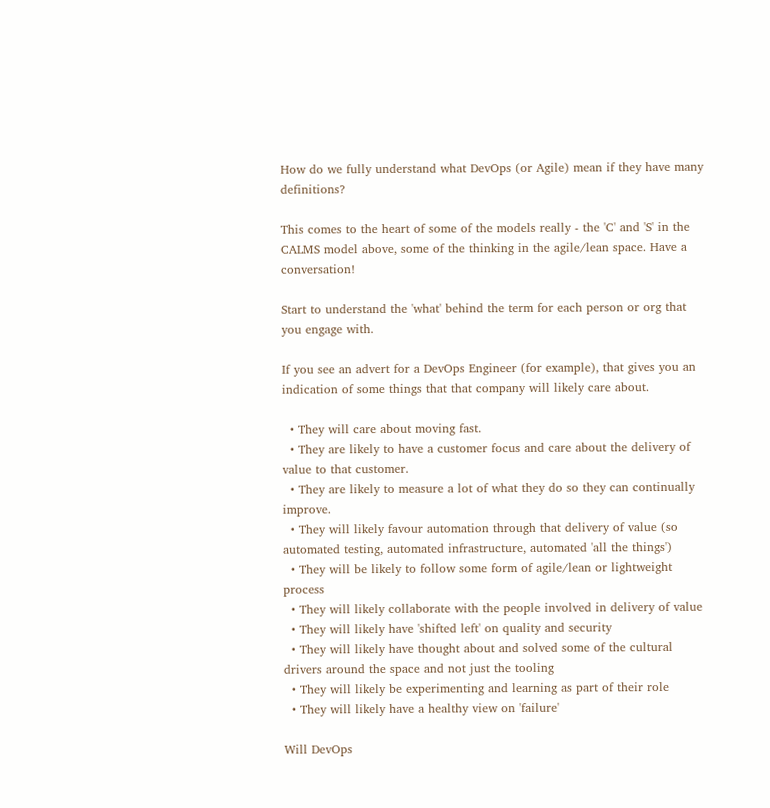How do we fully understand what DevOps (or Agile) mean if they have many definitions?

This comes to the heart of some of the models really - the 'C' and 'S' in the CALMS model above, some of the thinking in the agile/lean space. Have a conversation!

Start to understand the 'what' behind the term for each person or org that you engage with.

If you see an advert for a DevOps Engineer (for example), that gives you an indication of some things that that company will likely care about.

  • They will care about moving fast.
  • They are likely to have a customer focus and care about the delivery of value to that customer.
  • They are likely to measure a lot of what they do so they can continually improve.
  • They will likely favour automation through that delivery of value (so automated testing, automated infrastructure, automated 'all the things')
  • They will be likely to follow some form of agile/lean or lightweight process
  • They will likely collaborate with the people involved in delivery of value
  • They will likely have 'shifted left' on quality and security
  • They will likely have thought about and solved some of the cultural drivers around the space and not just the tooling
  • They will likely be experimenting and learning as part of their role
  • They will likely have a healthy view on 'failure'

Will DevOps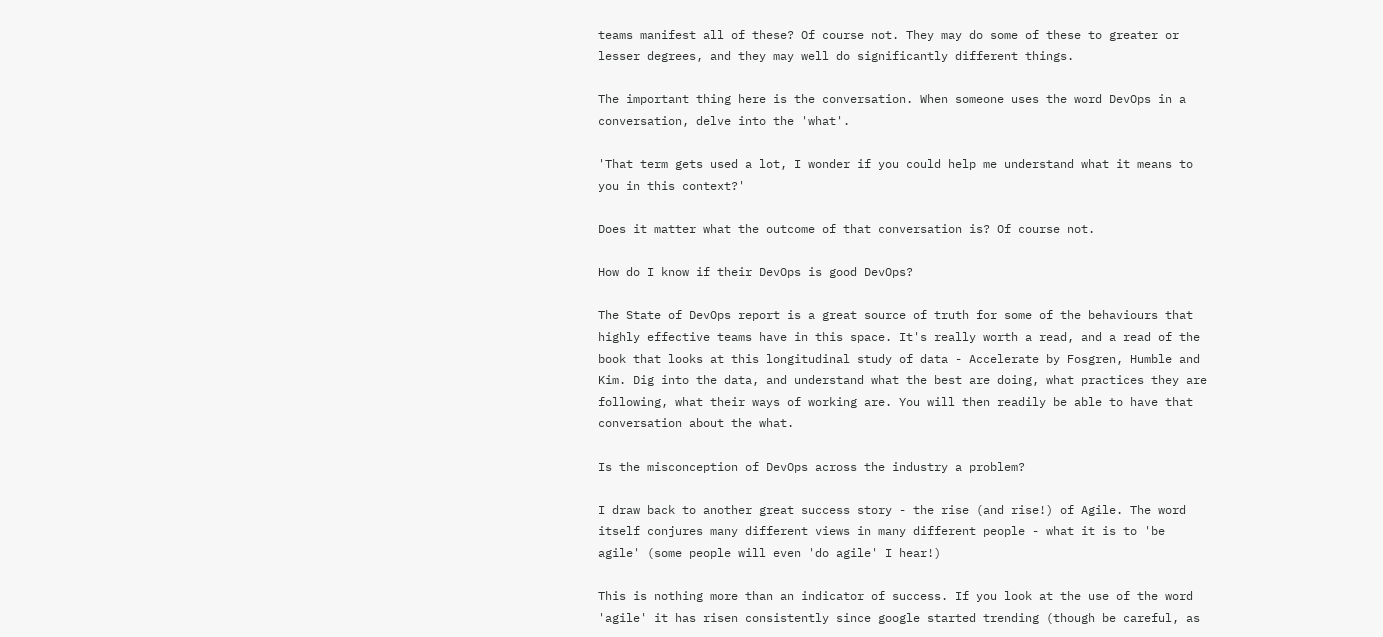teams manifest all of these? Of course not. They may do some of these to greater or lesser degrees, and they may well do significantly different things.

The important thing here is the conversation. When someone uses the word DevOps in a conversation, delve into the 'what'.

'That term gets used a lot, I wonder if you could help me understand what it means to you in this context?'

Does it matter what the outcome of that conversation is? Of course not.

How do I know if their DevOps is good DevOps?

The State of DevOps report is a great source of truth for some of the behaviours that highly effective teams have in this space. It's really worth a read, and a read of the book that looks at this longitudinal study of data - Accelerate by Fosgren, Humble and Kim. Dig into the data, and understand what the best are doing, what practices they are following, what their ways of working are. You will then readily be able to have that conversation about the what.

Is the misconception of DevOps across the industry a problem?

I draw back to another great success story - the rise (and rise!) of Agile. The word itself conjures many different views in many different people - what it is to 'be agile' (some people will even 'do agile' I hear!)

This is nothing more than an indicator of success. If you look at the use of the word 'agile' it has risen consistently since google started trending (though be careful, as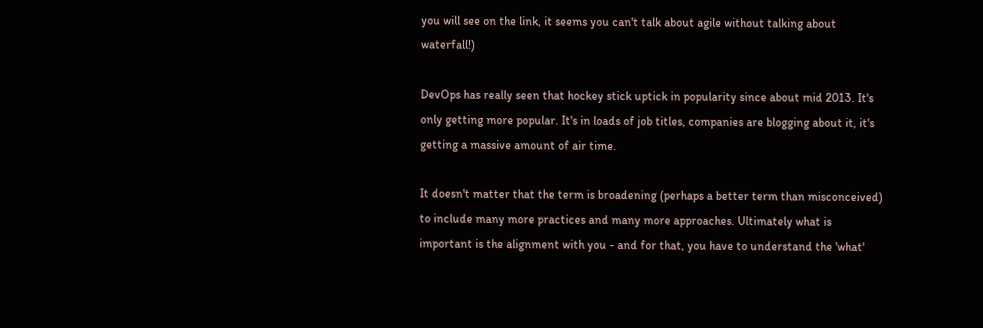you will see on the link, it seems you can't talk about agile without talking about waterfall!)

DevOps has really seen that hockey stick uptick in popularity since about mid 2013. It's only getting more popular. It's in loads of job titles, companies are blogging about it, it's getting a massive amount of air time.

It doesn't matter that the term is broadening (perhaps a better term than misconceived) to include many more practices and many more approaches. Ultimately what is important is the alignment with you - and for that, you have to understand the 'what'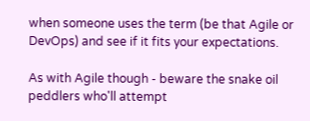when someone uses the term (be that Agile or DevOps) and see if it fits your expectations.

As with Agile though - beware the snake oil peddlers who'll attempt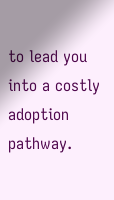to lead you into a costly adoption pathway.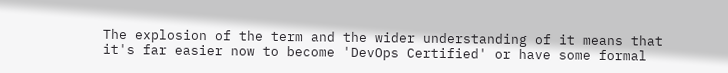The explosion of the term and the wider understanding of it means that it's far easier now to become 'DevOps Certified' or have some formal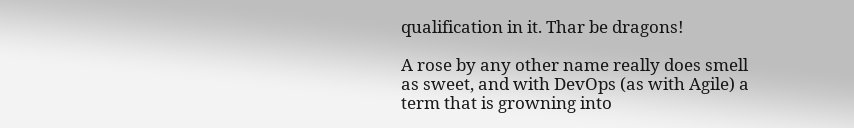qualification in it. Thar be dragons!

A rose by any other name really does smell as sweet, and with DevOps (as with Agile) a term that is growning into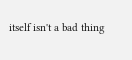itself isn't a bad thing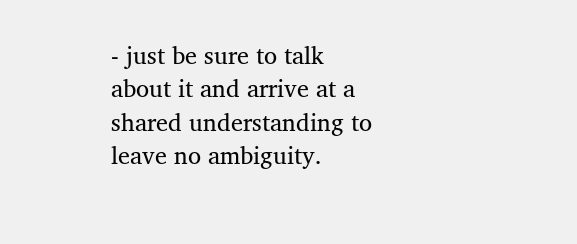- just be sure to talk about it and arrive at a shared understanding to leave no ambiguity.